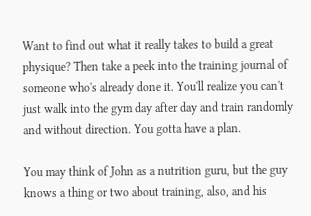Want to find out what it really takes to build a great physique? Then take a peek into the training journal of someone who's already done it. You'll realize you can't just walk into the gym day after day and train randomly and without direction. You gotta have a plan.

You may think of John as a nutrition guru, but the guy knows a thing or two about training, also, and his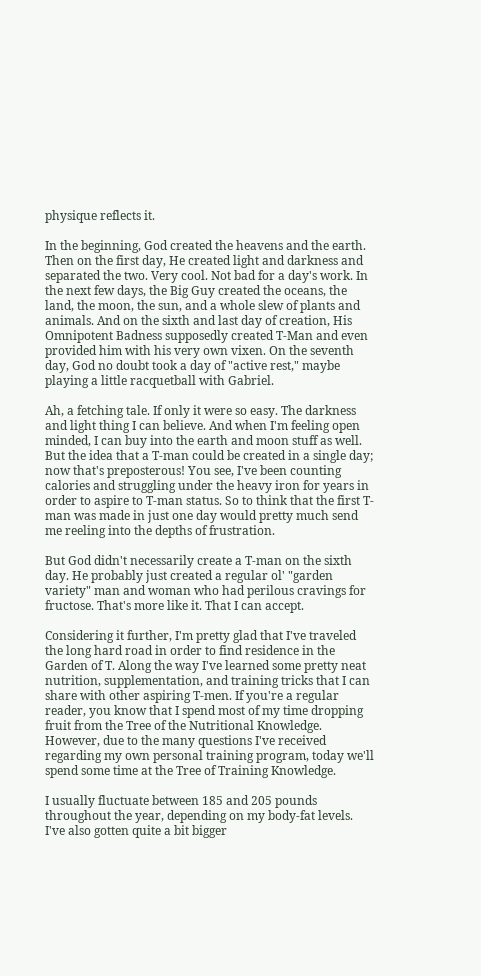physique reflects it.

In the beginning, God created the heavens and the earth. Then on the first day, He created light and darkness and separated the two. Very cool. Not bad for a day's work. In the next few days, the Big Guy created the oceans, the land, the moon, the sun, and a whole slew of plants and animals. And on the sixth and last day of creation, His Omnipotent Badness supposedly created T-Man and even provided him with his very own vixen. On the seventh day, God no doubt took a day of "active rest," maybe playing a little racquetball with Gabriel.

Ah, a fetching tale. If only it were so easy. The darkness and light thing I can believe. And when I'm feeling open minded, I can buy into the earth and moon stuff as well. But the idea that a T-man could be created in a single day; now that's preposterous! You see, I've been counting calories and struggling under the heavy iron for years in order to aspire to T-man status. So to think that the first T-man was made in just one day would pretty much send me reeling into the depths of frustration.

But God didn't necessarily create a T-man on the sixth day. He probably just created a regular ol' "garden variety" man and woman who had perilous cravings for fructose. That's more like it. That I can accept.

Considering it further, I'm pretty glad that I've traveled the long hard road in order to find residence in the Garden of T. Along the way I've learned some pretty neat nutrition, supplementation, and training tricks that I can share with other aspiring T-men. If you're a regular reader, you know that I spend most of my time dropping fruit from the Tree of the Nutritional Knowledge. However, due to the many questions I've received regarding my own personal training program, today we'll spend some time at the Tree of Training Knowledge.

I usually fluctuate between 185 and 205 pounds throughout the year, depending on my body-fat levels. I've also gotten quite a bit bigger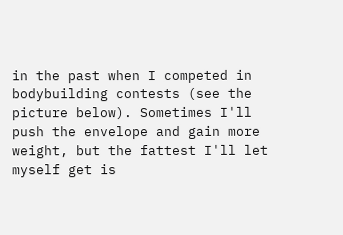in the past when I competed in bodybuilding contests (see the picture below). Sometimes I'll push the envelope and gain more weight, but the fattest I'll let myself get is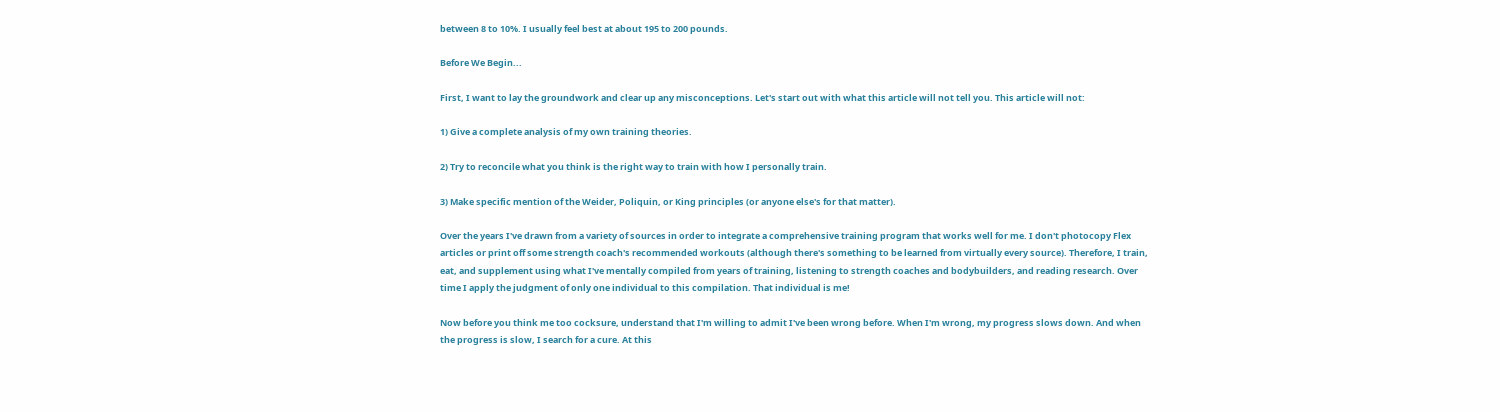between 8 to 10%. I usually feel best at about 195 to 200 pounds.

Before We Begin...

First, I want to lay the groundwork and clear up any misconceptions. Let's start out with what this article will not tell you. This article will not:

1) Give a complete analysis of my own training theories.

2) Try to reconcile what you think is the right way to train with how I personally train.

3) Make specific mention of the Weider, Poliquin, or King principles (or anyone else's for that matter).

Over the years I've drawn from a variety of sources in order to integrate a comprehensive training program that works well for me. I don't photocopy Flex articles or print off some strength coach's recommended workouts (although there's something to be learned from virtually every source). Therefore, I train, eat, and supplement using what I've mentally compiled from years of training, listening to strength coaches and bodybuilders, and reading research. Over time I apply the judgment of only one individual to this compilation. That individual is me!

Now before you think me too cocksure, understand that I'm willing to admit I've been wrong before. When I'm wrong, my progress slows down. And when the progress is slow, I search for a cure. At this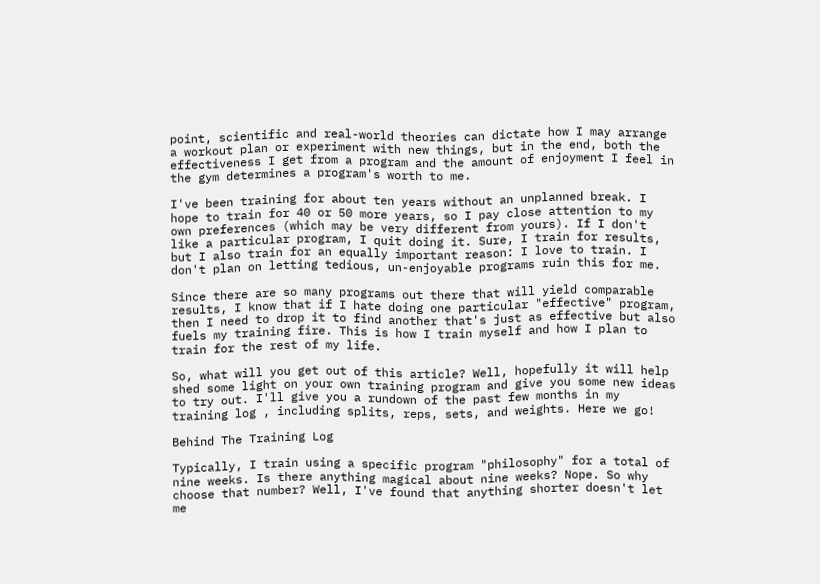point, scientific and real-world theories can dictate how I may arrange a workout plan or experiment with new things, but in the end, both the effectiveness I get from a program and the amount of enjoyment I feel in the gym determines a program's worth to me.

I've been training for about ten years without an unplanned break. I hope to train for 40 or 50 more years, so I pay close attention to my own preferences (which may be very different from yours). If I don't like a particular program, I quit doing it. Sure, I train for results, but I also train for an equally important reason: I love to train. I don't plan on letting tedious, un-enjoyable programs ruin this for me.

Since there are so many programs out there that will yield comparable results, I know that if I hate doing one particular "effective" program, then I need to drop it to find another that's just as effective but also fuels my training fire. This is how I train myself and how I plan to train for the rest of my life.

So, what will you get out of this article? Well, hopefully it will help shed some light on your own training program and give you some new ideas to try out. I'll give you a rundown of the past few months in my training log , including splits, reps, sets, and weights. Here we go!

Behind The Training Log

Typically, I train using a specific program "philosophy" for a total of nine weeks. Is there anything magical about nine weeks? Nope. So why choose that number? Well, I've found that anything shorter doesn't let me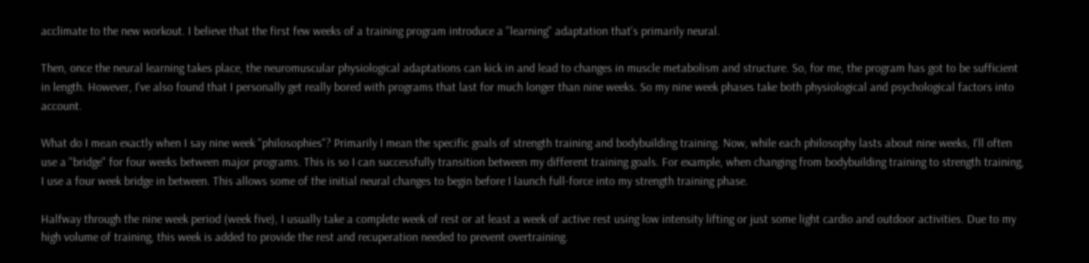acclimate to the new workout. I believe that the first few weeks of a training program introduce a "learning" adaptation that's primarily neural.

Then, once the neural learning takes place, the neuromuscular physiological adaptations can kick in and lead to changes in muscle metabolism and structure. So, for me, the program has got to be sufficient in length. However, I've also found that I personally get really bored with programs that last for much longer than nine weeks. So my nine week phases take both physiological and psychological factors into account.

What do I mean exactly when I say nine week "philosophies"? Primarily I mean the specific goals of strength training and bodybuilding training. Now, while each philosophy lasts about nine weeks, I'll often use a "bridge" for four weeks between major programs. This is so I can successfully transition between my different training goals. For example, when changing from bodybuilding training to strength training, I use a four week bridge in between. This allows some of the initial neural changes to begin before I launch full-force into my strength training phase.

Halfway through the nine week period (week five), I usually take a complete week of rest or at least a week of active rest using low intensity lifting or just some light cardio and outdoor activities. Due to my high volume of training, this week is added to provide the rest and recuperation needed to prevent overtraining.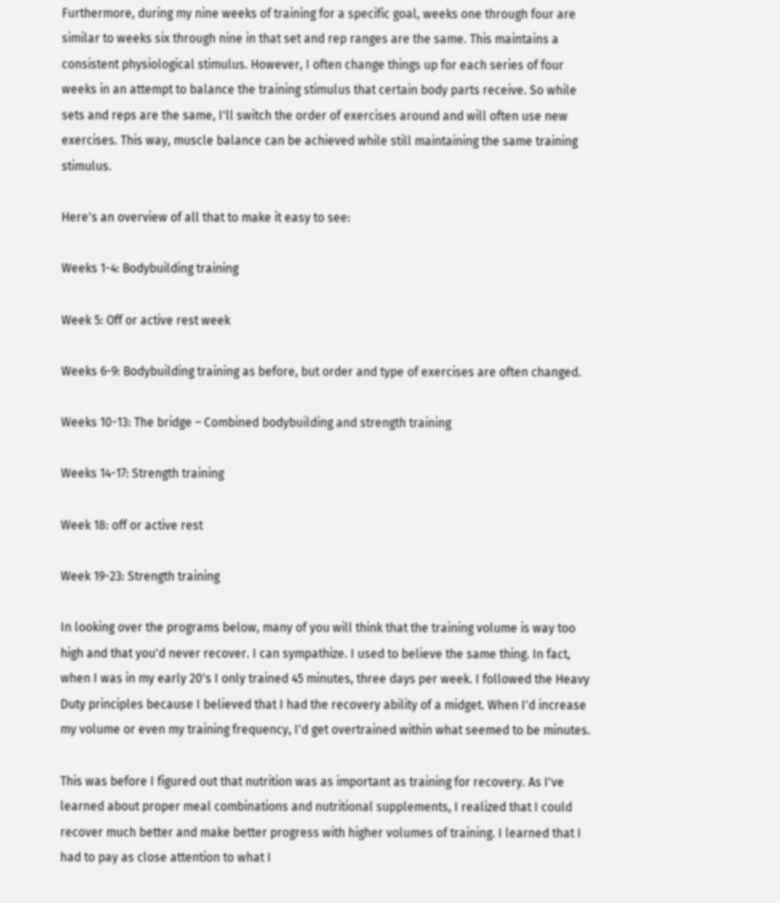Furthermore, during my nine weeks of training for a specific goal, weeks one through four are similar to weeks six through nine in that set and rep ranges are the same. This maintains a consistent physiological stimulus. However, I often change things up for each series of four weeks in an attempt to balance the training stimulus that certain body parts receive. So while sets and reps are the same, I'll switch the order of exercises around and will often use new exercises. This way, muscle balance can be achieved while still maintaining the same training stimulus.

Here's an overview of all that to make it easy to see:

Weeks 1-4: Bodybuilding training

Week 5: Off or active rest week

Weeks 6-9: Bodybuilding training as before, but order and type of exercises are often changed.

Weeks 10-13: The bridge – Combined bodybuilding and strength training

Weeks 14-17: Strength training

Week 18: off or active rest

Week 19-23: Strength training

In looking over the programs below, many of you will think that the training volume is way too high and that you'd never recover. I can sympathize. I used to believe the same thing. In fact, when I was in my early 20's I only trained 45 minutes, three days per week. I followed the Heavy Duty principles because I believed that I had the recovery ability of a midget. When I'd increase my volume or even my training frequency, I'd get overtrained within what seemed to be minutes.

This was before I figured out that nutrition was as important as training for recovery. As I've learned about proper meal combinations and nutritional supplements, I realized that I could recover much better and make better progress with higher volumes of training. I learned that I had to pay as close attention to what I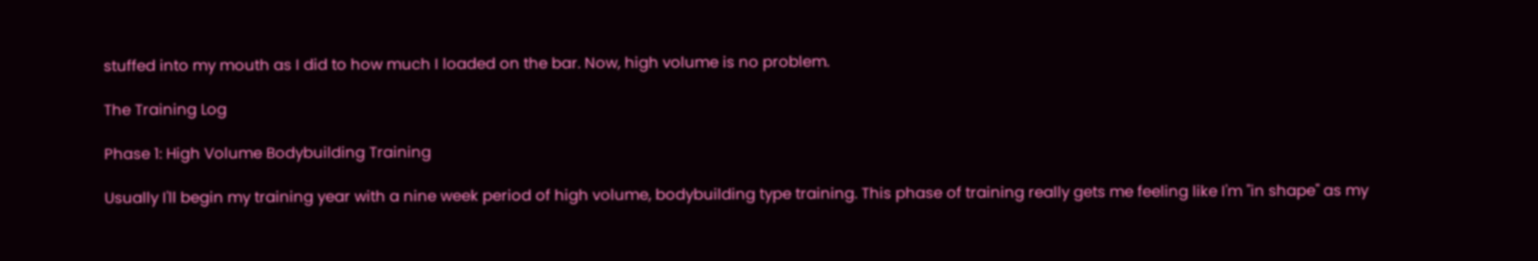stuffed into my mouth as I did to how much I loaded on the bar. Now, high volume is no problem.

The Training Log

Phase 1: High Volume Bodybuilding Training

Usually I'll begin my training year with a nine week period of high volume, bodybuilding type training. This phase of training really gets me feeling like I'm "in shape" as my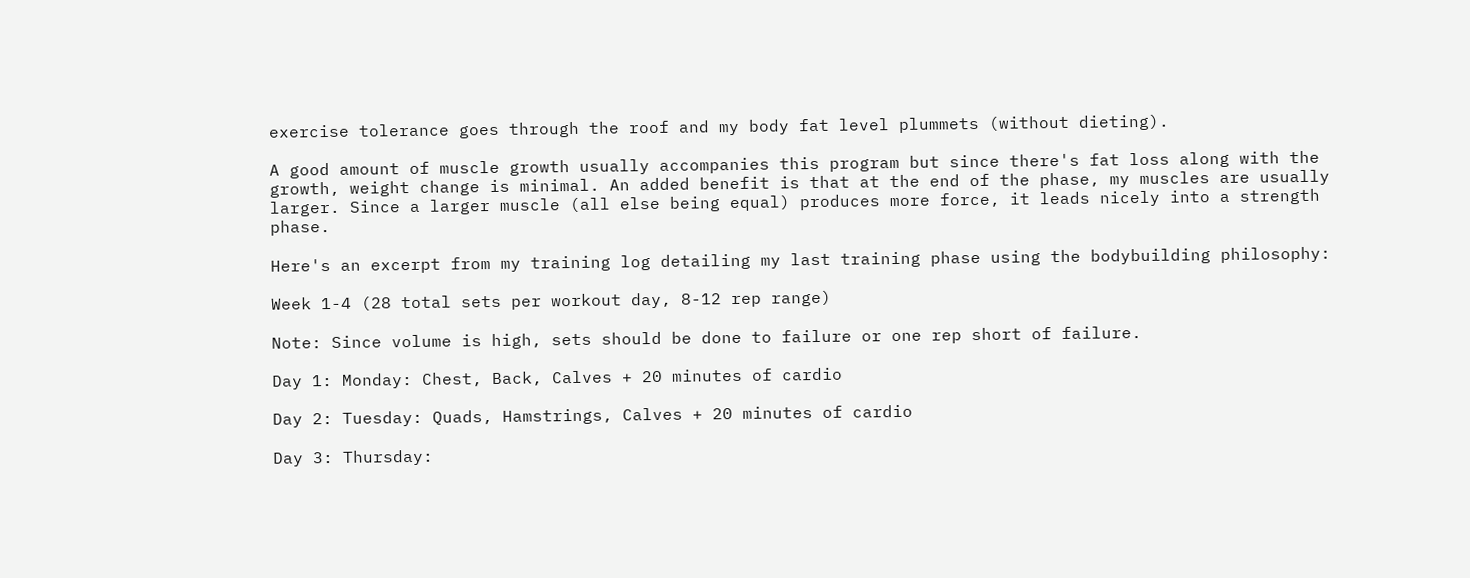exercise tolerance goes through the roof and my body fat level plummets (without dieting).

A good amount of muscle growth usually accompanies this program but since there's fat loss along with the growth, weight change is minimal. An added benefit is that at the end of the phase, my muscles are usually larger. Since a larger muscle (all else being equal) produces more force, it leads nicely into a strength phase.

Here's an excerpt from my training log detailing my last training phase using the bodybuilding philosophy:

Week 1-4 (28 total sets per workout day, 8-12 rep range)

Note: Since volume is high, sets should be done to failure or one rep short of failure.

Day 1: Monday: Chest, Back, Calves + 20 minutes of cardio

Day 2: Tuesday: Quads, Hamstrings, Calves + 20 minutes of cardio

Day 3: Thursday: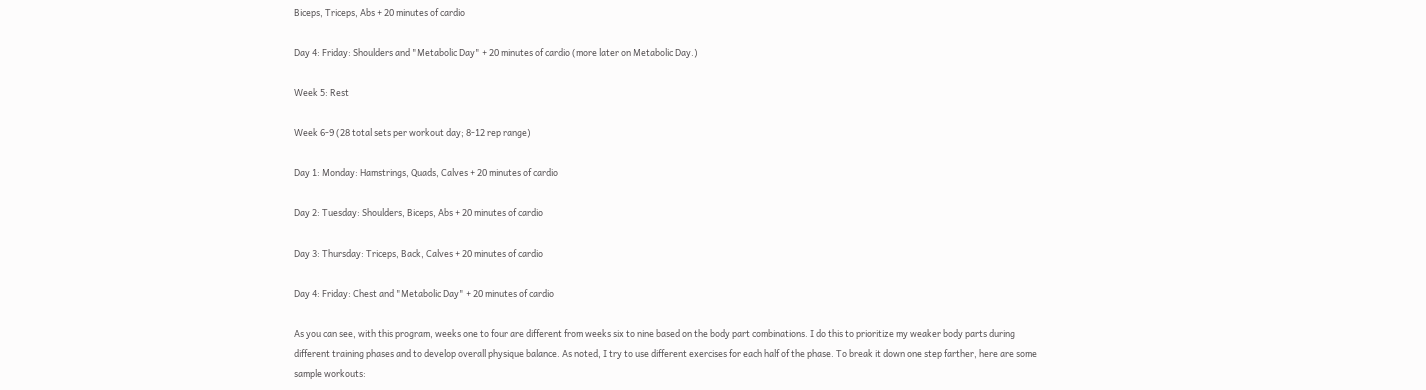Biceps, Triceps, Abs + 20 minutes of cardio

Day 4: Friday: Shoulders and "Metabolic Day" + 20 minutes of cardio (more later on Metabolic Day.)

Week 5: Rest

Week 6-9 (28 total sets per workout day; 8-12 rep range)

Day 1: Monday: Hamstrings, Quads, Calves + 20 minutes of cardio

Day 2: Tuesday: Shoulders, Biceps, Abs + 20 minutes of cardio

Day 3: Thursday: Triceps, Back, Calves + 20 minutes of cardio

Day 4: Friday: Chest and "Metabolic Day" + 20 minutes of cardio

As you can see, with this program, weeks one to four are different from weeks six to nine based on the body part combinations. I do this to prioritize my weaker body parts during different training phases and to develop overall physique balance. As noted, I try to use different exercises for each half of the phase. To break it down one step farther, here are some sample workouts: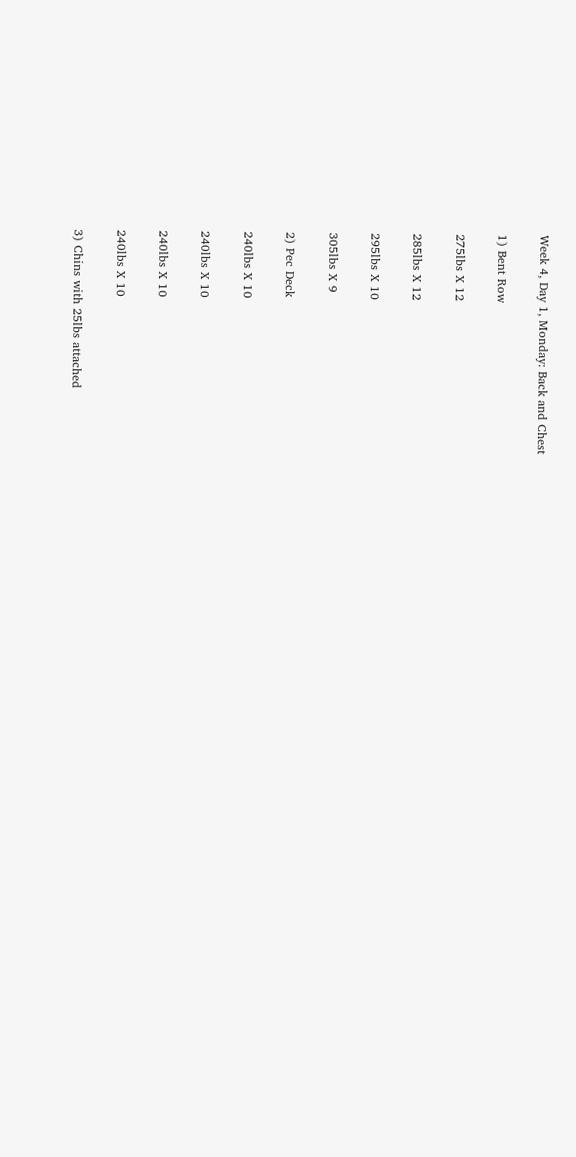Week 4, Day 1, Monday: Back and Chest

1) Bent Row

275lbs X 12

285lbs X 12

295lbs X 10

305lbs X 9

2) Pec Deck

240lbs X 10

240lbs X 10

240lbs X 10

240lbs X 10

3) Chins with 25lbs attached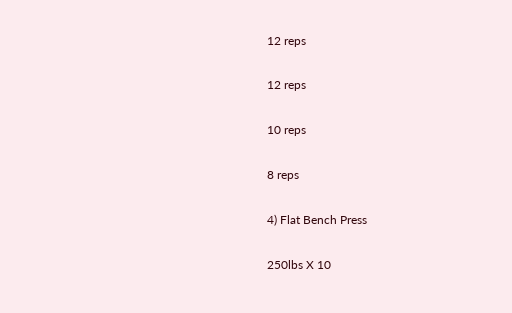12 reps

12 reps

10 reps

8 reps

4) Flat Bench Press

250lbs X 10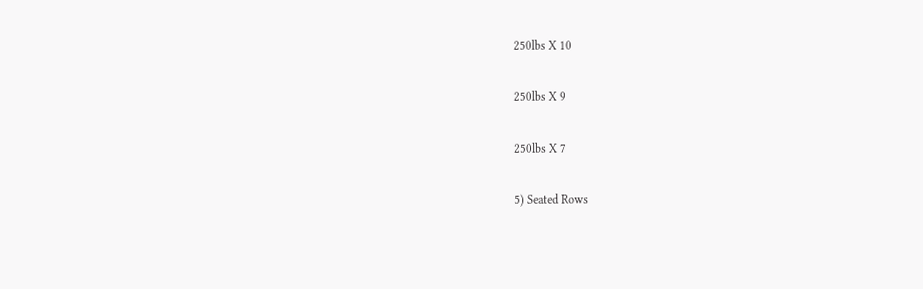250lbs X 10

250lbs X 9

250lbs X 7

5) Seated Rows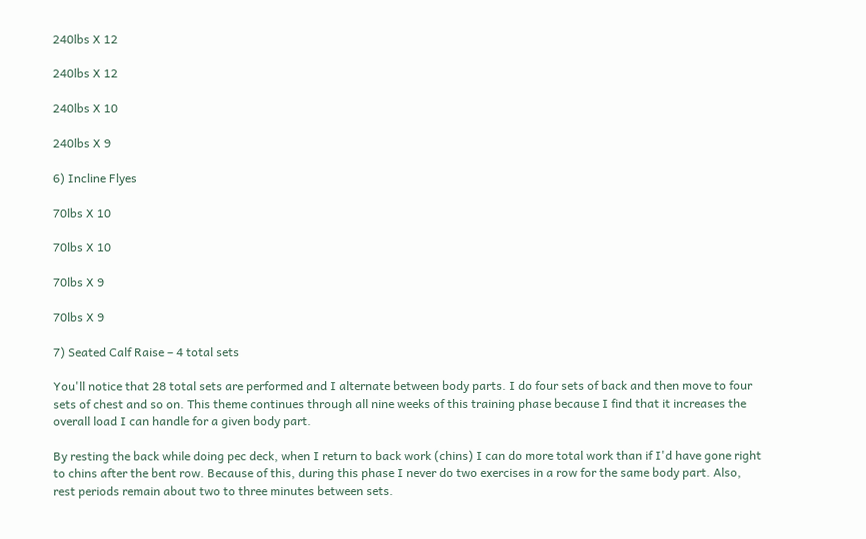240lbs X 12

240lbs X 12

240lbs X 10

240lbs X 9

6) Incline Flyes

70lbs X 10

70lbs X 10

70lbs X 9

70lbs X 9

7) Seated Calf Raise – 4 total sets

You'll notice that 28 total sets are performed and I alternate between body parts. I do four sets of back and then move to four sets of chest and so on. This theme continues through all nine weeks of this training phase because I find that it increases the overall load I can handle for a given body part.

By resting the back while doing pec deck, when I return to back work (chins) I can do more total work than if I'd have gone right to chins after the bent row. Because of this, during this phase I never do two exercises in a row for the same body part. Also, rest periods remain about two to three minutes between sets.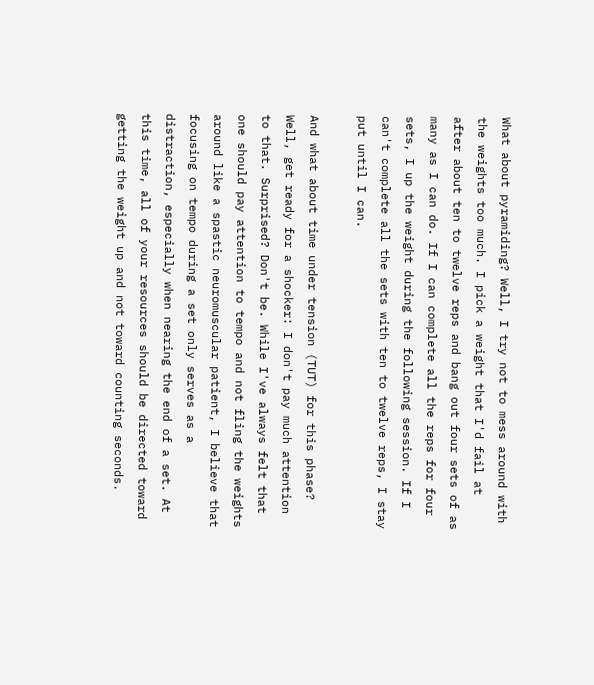What about pyramiding? Well, I try not to mess around with the weights too much. I pick a weight that I'd fail at after about ten to twelve reps and bang out four sets of as many as I can do. If I can complete all the reps for four sets, I up the weight during the following session. If I can't complete all the sets with ten to twelve reps, I stay put until I can.

And what about time under tension (TUT) for this phase? Well, get ready for a shocker: I don't pay much attention to that. Surprised? Don't be. While I've always felt that one should pay attention to tempo and not fling the weights around like a spastic neuromuscular patient, I believe that focusing on tempo during a set only serves as a distraction, especially when nearing the end of a set. At this time, all of your resources should be directed toward getting the weight up and not toward counting seconds.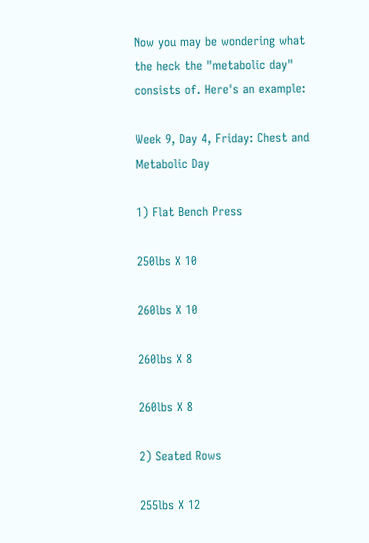Now you may be wondering what the heck the "metabolic day" consists of. Here's an example:

Week 9, Day 4, Friday: Chest and Metabolic Day

1) Flat Bench Press

250lbs X 10

260lbs X 10

260lbs X 8

260lbs X 8

2) Seated Rows

255lbs X 12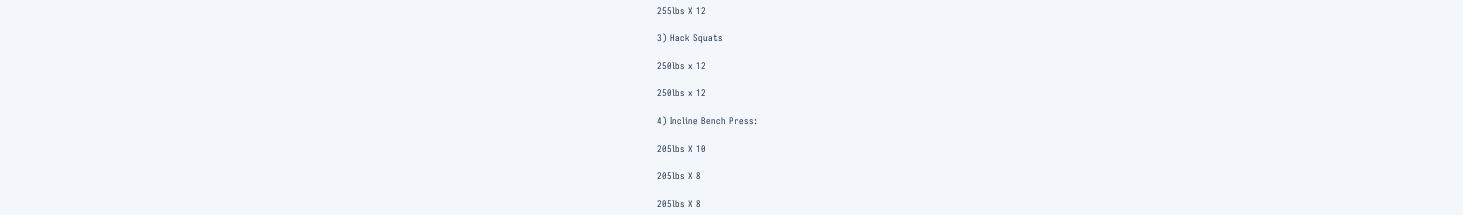255lbs X 12

3) Hack Squats

250lbs x 12

250lbs x 12

4) Incline Bench Press:

205lbs X 10

205lbs X 8

205lbs X 8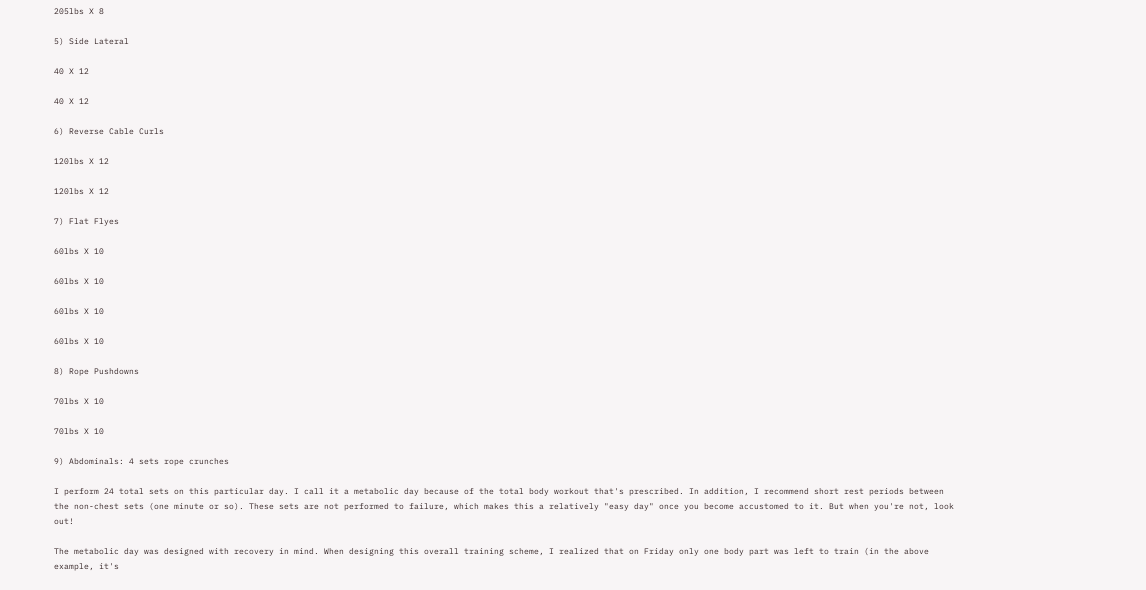205lbs X 8

5) Side Lateral

40 X 12

40 X 12

6) Reverse Cable Curls

120lbs X 12

120lbs X 12

7) Flat Flyes

60lbs X 10

60lbs X 10

60lbs X 10

60lbs X 10

8) Rope Pushdowns

70lbs X 10

70lbs X 10

9) Abdominals: 4 sets rope crunches

I perform 24 total sets on this particular day. I call it a metabolic day because of the total body workout that's prescribed. In addition, I recommend short rest periods between the non-chest sets (one minute or so). These sets are not performed to failure, which makes this a relatively "easy day" once you become accustomed to it. But when you're not, look out!

The metabolic day was designed with recovery in mind. When designing this overall training scheme, I realized that on Friday only one body part was left to train (in the above example, it's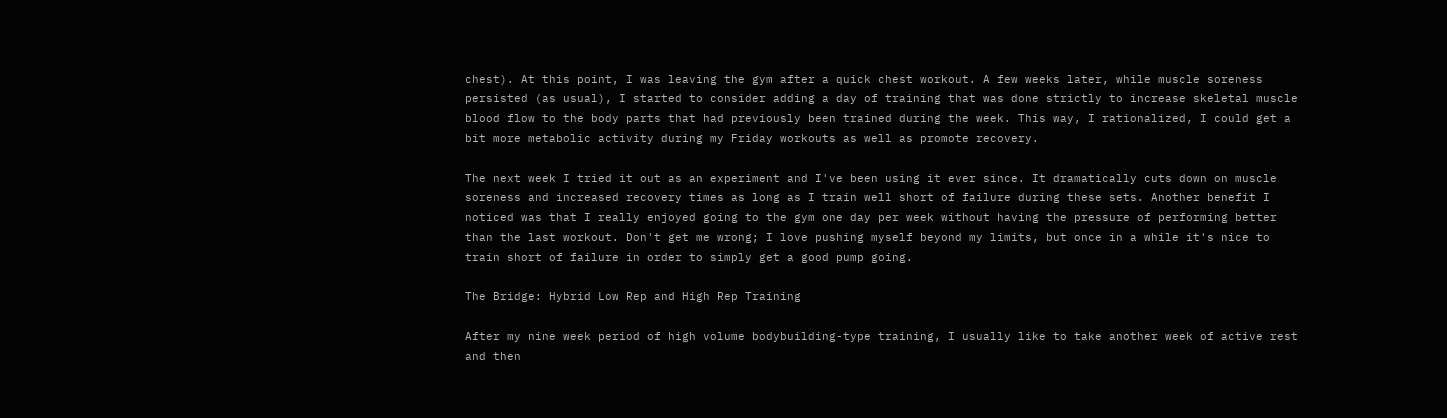chest). At this point, I was leaving the gym after a quick chest workout. A few weeks later, while muscle soreness persisted (as usual), I started to consider adding a day of training that was done strictly to increase skeletal muscle blood flow to the body parts that had previously been trained during the week. This way, I rationalized, I could get a bit more metabolic activity during my Friday workouts as well as promote recovery.

The next week I tried it out as an experiment and I've been using it ever since. It dramatically cuts down on muscle soreness and increased recovery times as long as I train well short of failure during these sets. Another benefit I noticed was that I really enjoyed going to the gym one day per week without having the pressure of performing better than the last workout. Don't get me wrong; I love pushing myself beyond my limits, but once in a while it's nice to train short of failure in order to simply get a good pump going.

The Bridge: Hybrid Low Rep and High Rep Training

After my nine week period of high volume bodybuilding-type training, I usually like to take another week of active rest and then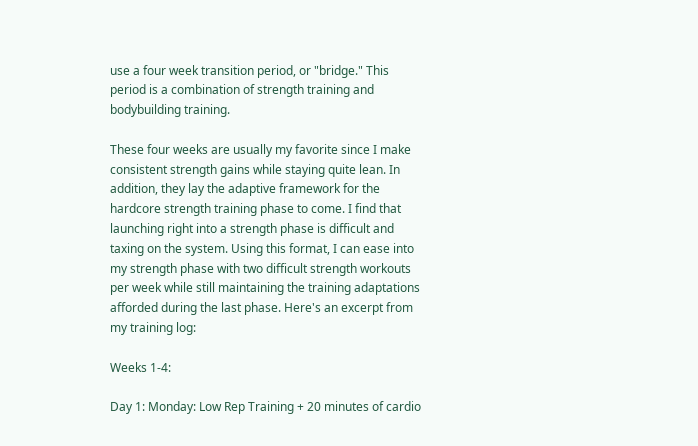use a four week transition period, or "bridge." This period is a combination of strength training and bodybuilding training.

These four weeks are usually my favorite since I make consistent strength gains while staying quite lean. In addition, they lay the adaptive framework for the hardcore strength training phase to come. I find that launching right into a strength phase is difficult and taxing on the system. Using this format, I can ease into my strength phase with two difficult strength workouts per week while still maintaining the training adaptations afforded during the last phase. Here's an excerpt from my training log:

Weeks 1-4:

Day 1: Monday: Low Rep Training + 20 minutes of cardio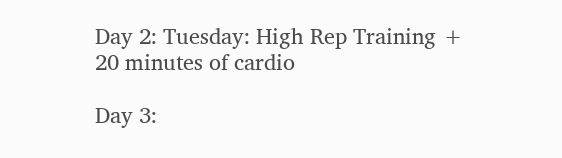Day 2: Tuesday: High Rep Training + 20 minutes of cardio

Day 3: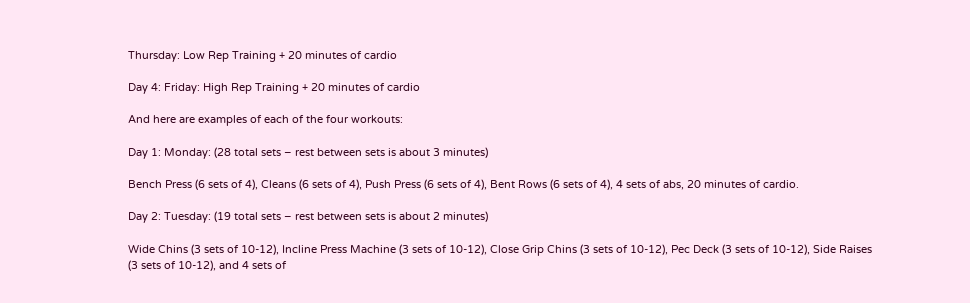Thursday: Low Rep Training + 20 minutes of cardio

Day 4: Friday: High Rep Training + 20 minutes of cardio

And here are examples of each of the four workouts:

Day 1: Monday: (28 total sets – rest between sets is about 3 minutes)

Bench Press (6 sets of 4), Cleans (6 sets of 4), Push Press (6 sets of 4), Bent Rows (6 sets of 4), 4 sets of abs, 20 minutes of cardio.

Day 2: Tuesday: (19 total sets – rest between sets is about 2 minutes)

Wide Chins (3 sets of 10-12), Incline Press Machine (3 sets of 10-12), Close Grip Chins (3 sets of 10-12), Pec Deck (3 sets of 10-12), Side Raises (3 sets of 10-12), and 4 sets of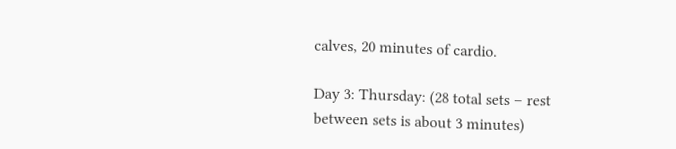calves, 20 minutes of cardio.

Day 3: Thursday: (28 total sets – rest between sets is about 3 minutes)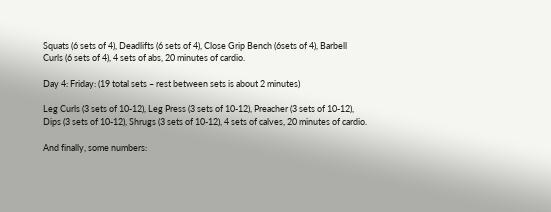Squats (6 sets of 4), Deadlifts (6 sets of 4), Close Grip Bench (6sets of 4), Barbell Curls (6 sets of 4), 4 sets of abs, 20 minutes of cardio.

Day 4: Friday: (19 total sets – rest between sets is about 2 minutes)

Leg Curls (3 sets of 10-12), Leg Press (3 sets of 10-12), Preacher (3 sets of 10-12), Dips (3 sets of 10-12), Shrugs (3 sets of 10-12), 4 sets of calves, 20 minutes of cardio.

And finally, some numbers: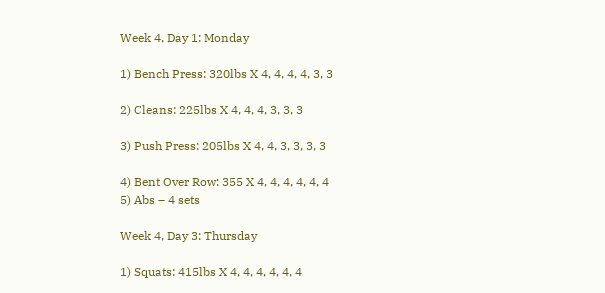Week 4, Day 1: Monday

1) Bench Press: 320lbs X 4, 4, 4, 4, 3, 3

2) Cleans: 225lbs X 4, 4, 4, 3, 3, 3

3) Push Press: 205lbs X 4, 4, 3, 3, 3, 3

4) Bent Over Row: 355 X 4, 4, 4, 4, 4, 4
5) Abs – 4 sets

Week 4, Day 3: Thursday

1) Squats: 415lbs X 4, 4, 4, 4, 4, 4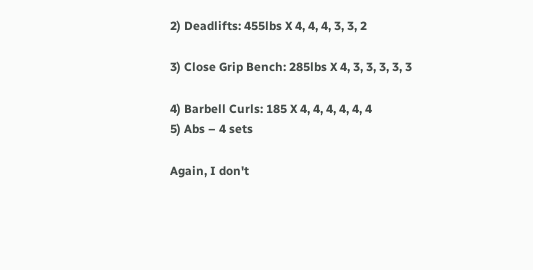2) Deadlifts: 455lbs X 4, 4, 4, 3, 3, 2

3) Close Grip Bench: 285lbs X 4, 3, 3, 3, 3, 3

4) Barbell Curls: 185 X 4, 4, 4, 4, 4, 4
5) Abs – 4 sets

Again, I don't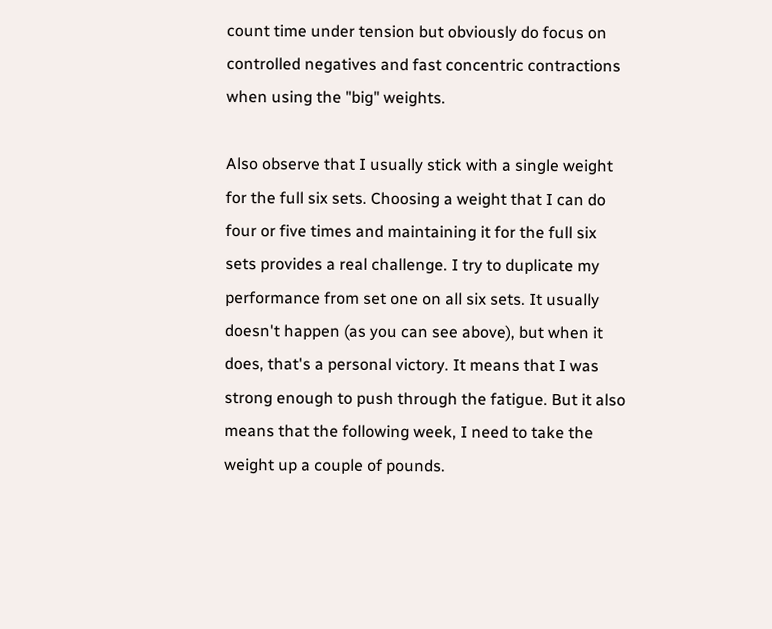count time under tension but obviously do focus on controlled negatives and fast concentric contractions when using the "big" weights.

Also observe that I usually stick with a single weight for the full six sets. Choosing a weight that I can do four or five times and maintaining it for the full six sets provides a real challenge. I try to duplicate my performance from set one on all six sets. It usually doesn't happen (as you can see above), but when it does, that's a personal victory. It means that I was strong enough to push through the fatigue. But it also means that the following week, I need to take the weight up a couple of pounds.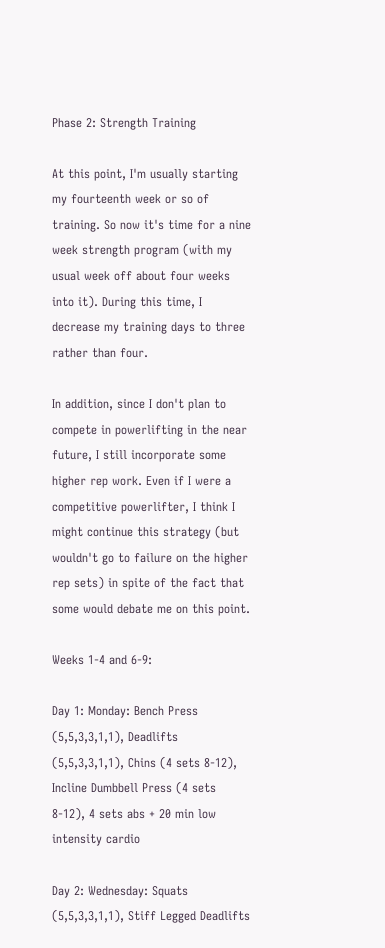Phase 2: Strength Training

At this point, I'm usually starting my fourteenth week or so of training. So now it's time for a nine week strength program (with my usual week off about four weeks into it). During this time, I decrease my training days to three rather than four.

In addition, since I don't plan to compete in powerlifting in the near future, I still incorporate some higher rep work. Even if I were a competitive powerlifter, I think I might continue this strategy (but wouldn't go to failure on the higher rep sets) in spite of the fact that some would debate me on this point.

Weeks 1-4 and 6-9:

Day 1: Monday: Bench Press (5,5,3,3,1,1), Deadlifts (5,5,3,3,1,1), Chins (4 sets 8-12), Incline Dumbbell Press (4 sets 8-12), 4 sets abs + 20 min low intensity cardio

Day 2: Wednesday: Squats (5,5,3,3,1,1), Stiff Legged Deadlifts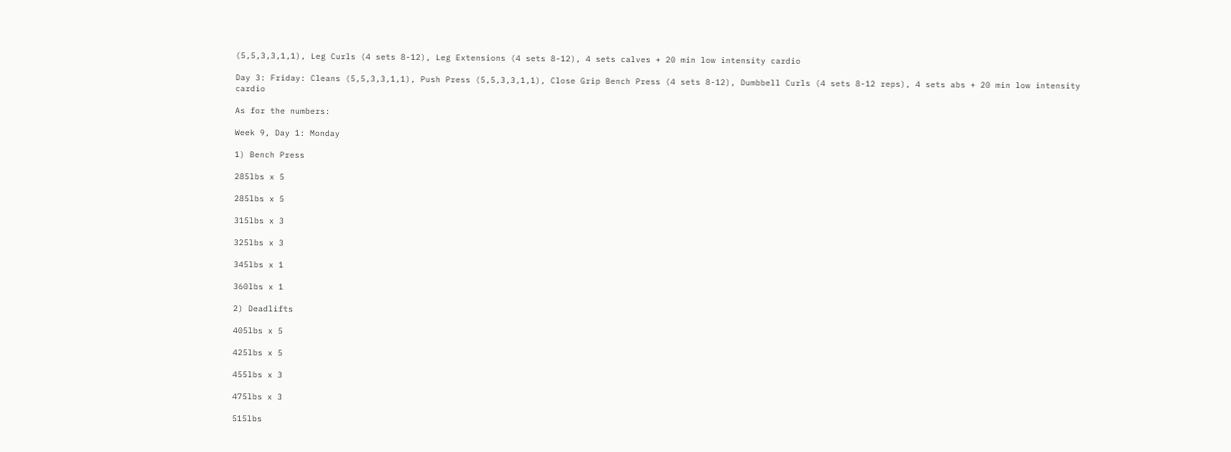(5,5,3,3,1,1), Leg Curls (4 sets 8-12), Leg Extensions (4 sets 8-12), 4 sets calves + 20 min low intensity cardio

Day 3: Friday: Cleans (5,5,3,3,1,1), Push Press (5,5,3,3,1,1), Close Grip Bench Press (4 sets 8-12), Dumbbell Curls (4 sets 8-12 reps), 4 sets abs + 20 min low intensity cardio

As for the numbers:

Week 9, Day 1: Monday

1) Bench Press

285lbs x 5

285lbs x 5

315lbs x 3

325lbs x 3

345lbs x 1

360lbs x 1

2) Deadlifts

405lbs x 5

425lbs x 5

455lbs x 3

475lbs x 3

515lbs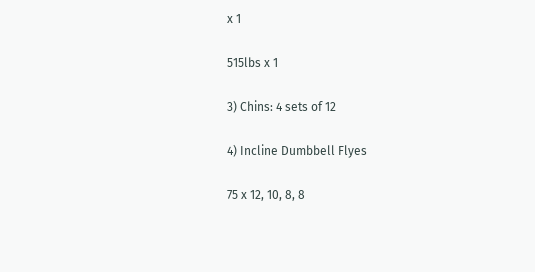x 1

515lbs x 1

3) Chins: 4 sets of 12

4) Incline Dumbbell Flyes

75 x 12, 10, 8, 8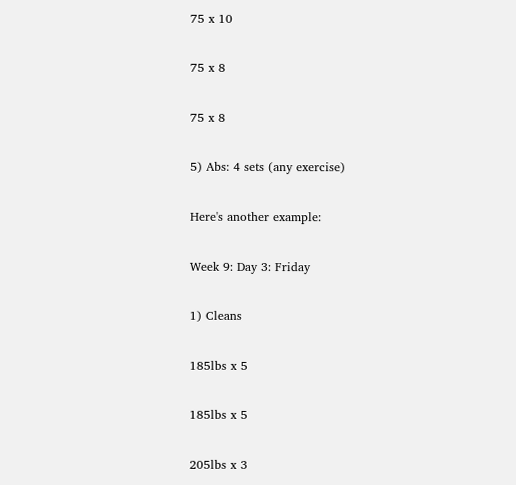75 x 10

75 x 8

75 x 8

5) Abs: 4 sets (any exercise)

Here's another example:

Week 9: Day 3: Friday

1) Cleans

185lbs x 5

185lbs x 5

205lbs x 3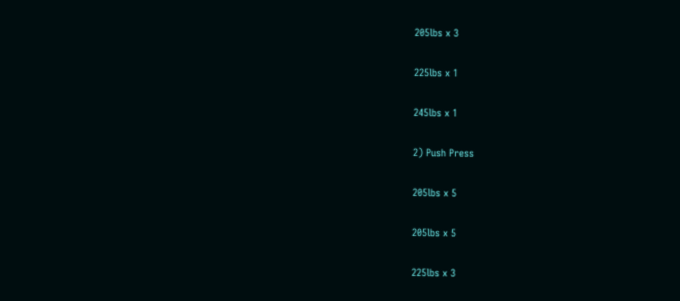205lbs x 3

225lbs x 1

245lbs x 1

2) Push Press

205lbs x 5

205lbs x 5

225lbs x 3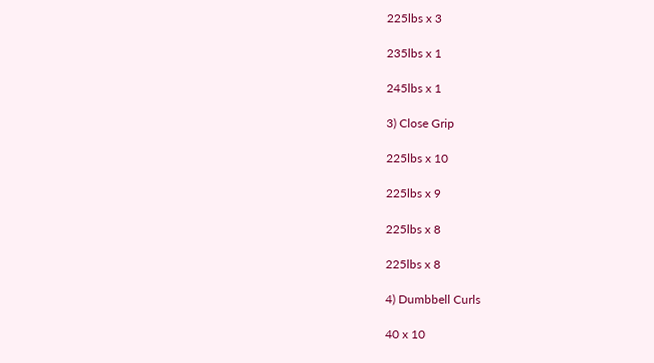225lbs x 3

235lbs x 1

245lbs x 1

3) Close Grip

225lbs x 10

225lbs x 9

225lbs x 8

225lbs x 8

4) Dumbbell Curls

40 x 10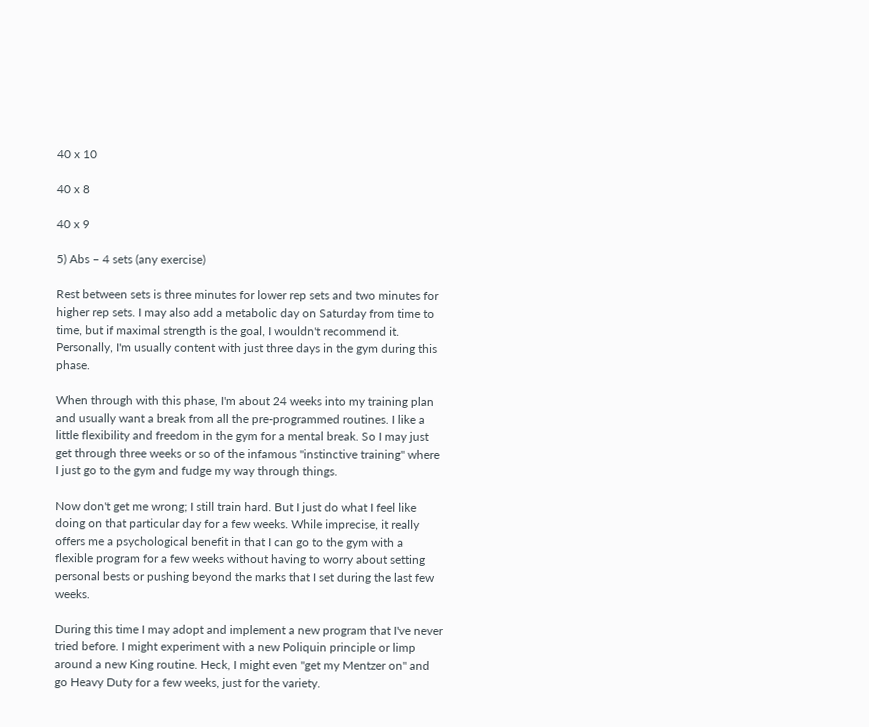40 x 10

40 x 8

40 x 9

5) Abs – 4 sets (any exercise)

Rest between sets is three minutes for lower rep sets and two minutes for higher rep sets. I may also add a metabolic day on Saturday from time to time, but if maximal strength is the goal, I wouldn't recommend it. Personally, I'm usually content with just three days in the gym during this phase.

When through with this phase, I'm about 24 weeks into my training plan and usually want a break from all the pre-programmed routines. I like a little flexibility and freedom in the gym for a mental break. So I may just get through three weeks or so of the infamous "instinctive training" where I just go to the gym and fudge my way through things.

Now don't get me wrong; I still train hard. But I just do what I feel like doing on that particular day for a few weeks. While imprecise, it really offers me a psychological benefit in that I can go to the gym with a flexible program for a few weeks without having to worry about setting personal bests or pushing beyond the marks that I set during the last few weeks.

During this time I may adopt and implement a new program that I've never tried before. I might experiment with a new Poliquin principle or limp around a new King routine. Heck, I might even "get my Mentzer on" and go Heavy Duty for a few weeks, just for the variety.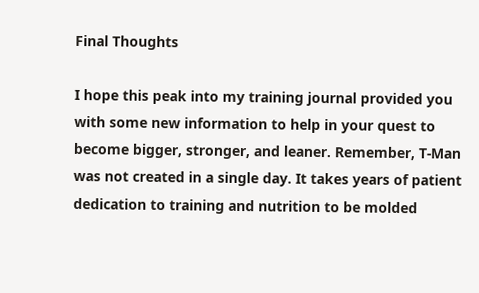Final Thoughts

I hope this peak into my training journal provided you with some new information to help in your quest to become bigger, stronger, and leaner. Remember, T-Man was not created in a single day. It takes years of patient dedication to training and nutrition to be molded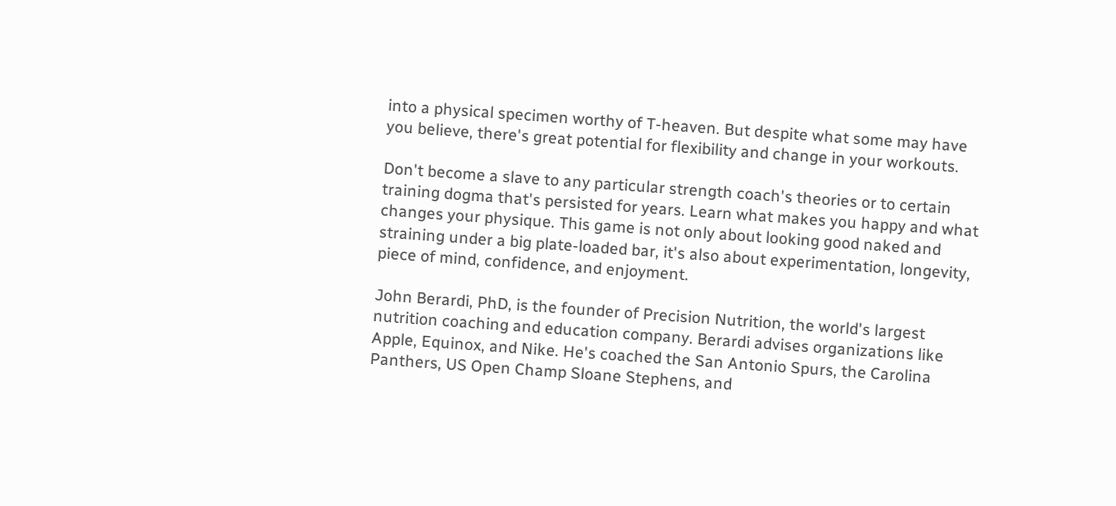into a physical specimen worthy of T-heaven. But despite what some may have you believe, there's great potential for flexibility and change in your workouts.

Don't become a slave to any particular strength coach's theories or to certain training dogma that's persisted for years. Learn what makes you happy and what changes your physique. This game is not only about looking good naked and straining under a big plate-loaded bar, it's also about experimentation, longevity, piece of mind, confidence, and enjoyment.

John Berardi, PhD, is the founder of Precision Nutrition, the world's largest nutrition coaching and education company. Berardi advises organizations like Apple, Equinox, and Nike. He's coached the San Antonio Spurs, the Carolina Panthers, US Open Champ Sloane Stephens, and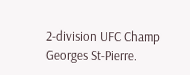2-division UFC Champ Georges St-Pierre.